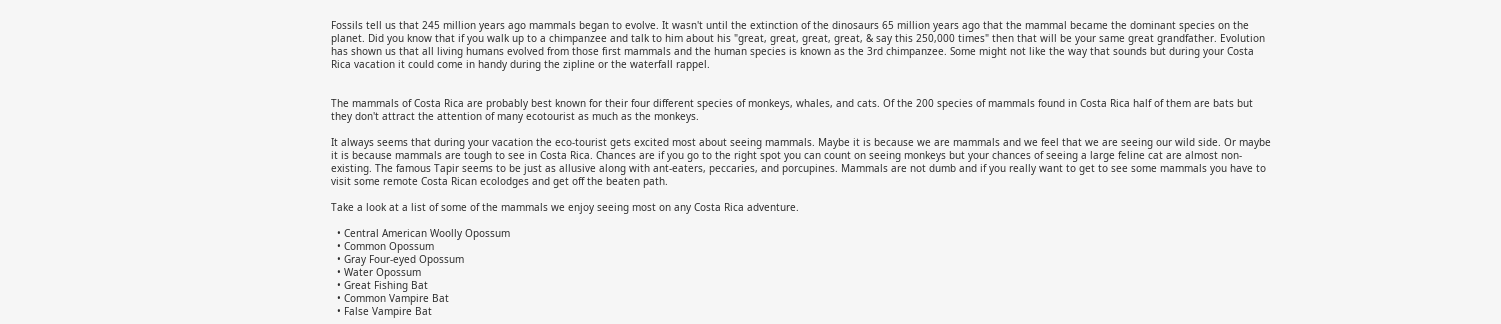Fossils tell us that 245 million years ago mammals began to evolve. It wasn't until the extinction of the dinosaurs 65 million years ago that the mammal became the dominant species on the planet. Did you know that if you walk up to a chimpanzee and talk to him about his "great, great, great, great, & say this 250,000 times" then that will be your same great grandfather. Evolution has shown us that all living humans evolved from those first mammals and the human species is known as the 3rd chimpanzee. Some might not like the way that sounds but during your Costa Rica vacation it could come in handy during the zipline or the waterfall rappel.


The mammals of Costa Rica are probably best known for their four different species of monkeys, whales, and cats. Of the 200 species of mammals found in Costa Rica half of them are bats but they don't attract the attention of many ecotourist as much as the monkeys.

It always seems that during your vacation the eco-tourist gets excited most about seeing mammals. Maybe it is because we are mammals and we feel that we are seeing our wild side. Or maybe it is because mammals are tough to see in Costa Rica. Chances are if you go to the right spot you can count on seeing monkeys but your chances of seeing a large feline cat are almost non-existing. The famous Tapir seems to be just as allusive along with ant-eaters, peccaries, and porcupines. Mammals are not dumb and if you really want to get to see some mammals you have to visit some remote Costa Rican ecolodges and get off the beaten path.

Take a look at a list of some of the mammals we enjoy seeing most on any Costa Rica adventure.

  • Central American Woolly Opossum
  • Common Opossum
  • Gray Four-eyed Opossum
  • Water Opossum
  • Great Fishing Bat
  • Common Vampire Bat
  • False Vampire Bat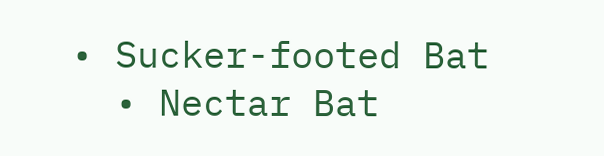• Sucker-footed Bat
  • Nectar Bat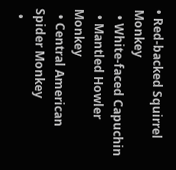• Red-backed Squirrel Monkey
  • White-faced Capuchin
  • Mantled Howler Monkey
  • Central American Spider Monkey
  •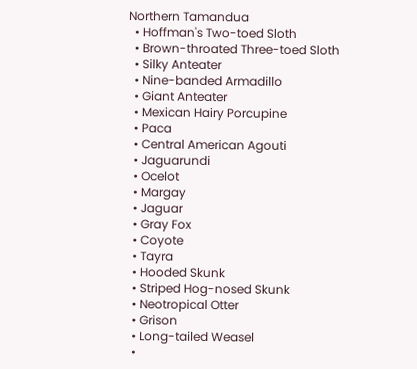Northern Tamandua
  • Hoffman's Two-toed Sloth
  • Brown-throated Three-toed Sloth
  • Silky Anteater
  • Nine-banded Armadillo
  • Giant Anteater
  • Mexican Hairy Porcupine
  • Paca
  • Central American Agouti
  • Jaguarundi
  • Ocelot
  • Margay
  • Jaguar
  • Gray Fox
  • Coyote
  • Tayra
  • Hooded Skunk
  • Striped Hog-nosed Skunk
  • Neotropical Otter
  • Grison
  • Long-tailed Weasel
  •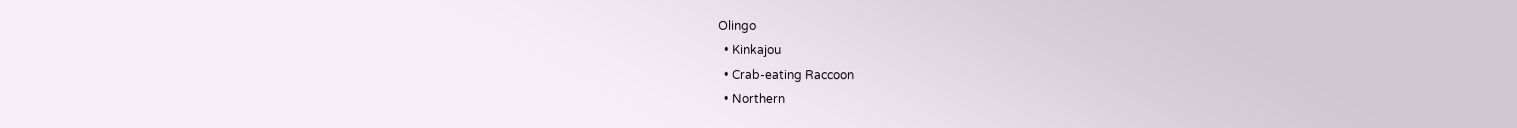Olingo
  • Kinkajou
  • Crab-eating Raccoon
  • Northern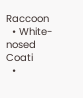Raccoon
  • White-nosed Coati
  •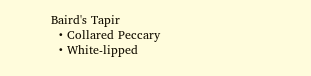Baird's Tapir
  • Collared Peccary
  • White-lipped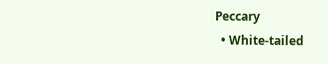Peccary
  • White-tailed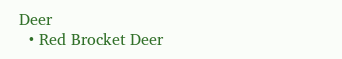Deer
  • Red Brocket Deer